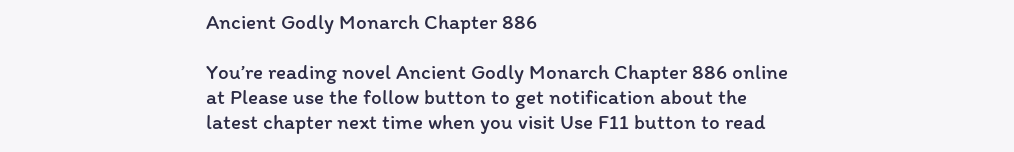Ancient Godly Monarch Chapter 886

You’re reading novel Ancient Godly Monarch Chapter 886 online at Please use the follow button to get notification about the latest chapter next time when you visit Use F11 button to read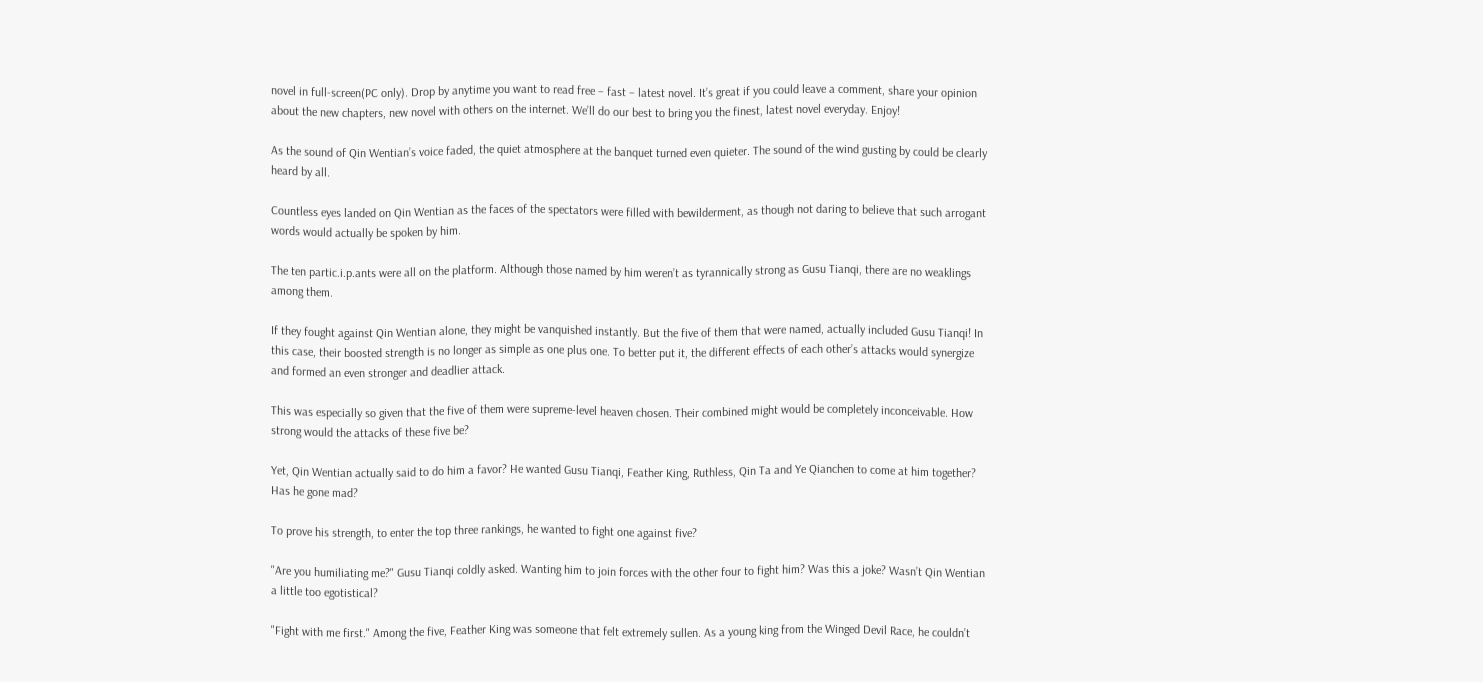novel in full-screen(PC only). Drop by anytime you want to read free – fast – latest novel. It’s great if you could leave a comment, share your opinion about the new chapters, new novel with others on the internet. We’ll do our best to bring you the finest, latest novel everyday. Enjoy!

As the sound of Qin Wentian’s voice faded, the quiet atmosphere at the banquet turned even quieter. The sound of the wind gusting by could be clearly heard by all.

Countless eyes landed on Qin Wentian as the faces of the spectators were filled with bewilderment, as though not daring to believe that such arrogant words would actually be spoken by him.

The ten partic.i.p.ants were all on the platform. Although those named by him weren’t as tyrannically strong as Gusu Tianqi, there are no weaklings among them.

If they fought against Qin Wentian alone, they might be vanquished instantly. But the five of them that were named, actually included Gusu Tianqi! In this case, their boosted strength is no longer as simple as one plus one. To better put it, the different effects of each other’s attacks would synergize and formed an even stronger and deadlier attack.

This was especially so given that the five of them were supreme-level heaven chosen. Their combined might would be completely inconceivable. How strong would the attacks of these five be?

Yet, Qin Wentian actually said to do him a favor? He wanted Gusu Tianqi, Feather King, Ruthless, Qin Ta and Ye Qianchen to come at him together? Has he gone mad?

To prove his strength, to enter the top three rankings, he wanted to fight one against five?

"Are you humiliating me?" Gusu Tianqi coldly asked. Wanting him to join forces with the other four to fight him? Was this a joke? Wasn’t Qin Wentian a little too egotistical?

"Fight with me first." Among the five, Feather King was someone that felt extremely sullen. As a young king from the Winged Devil Race, he couldn’t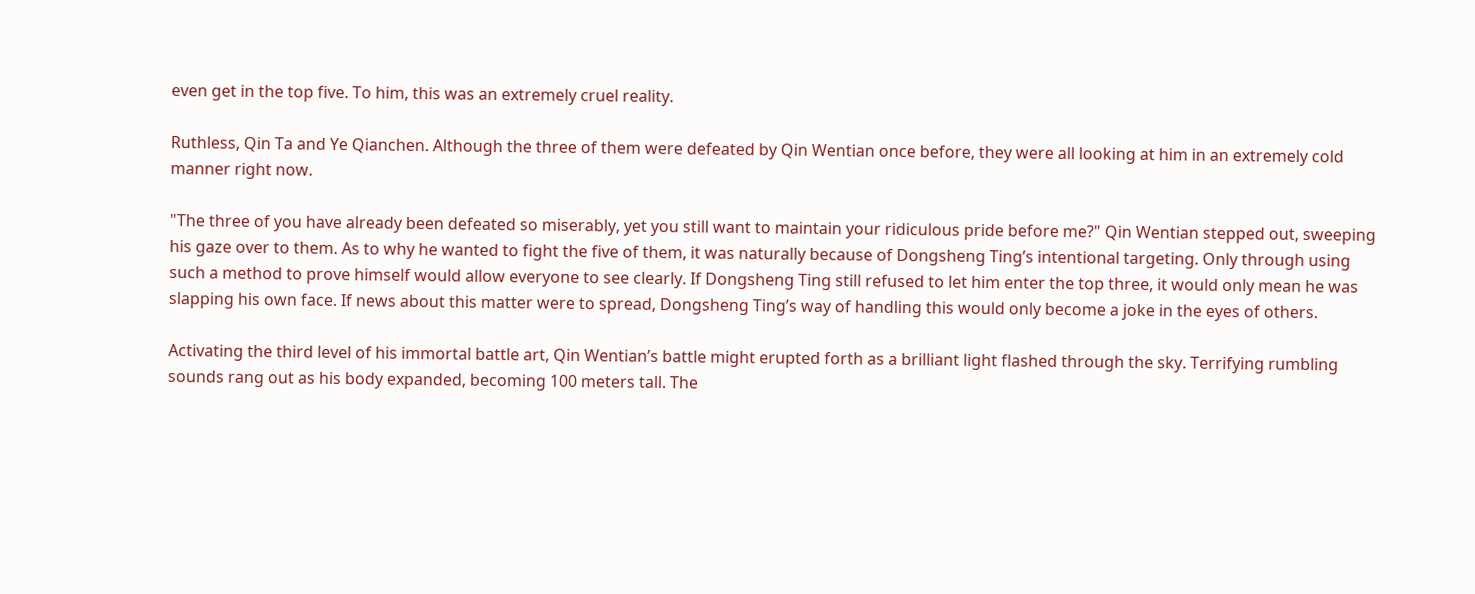even get in the top five. To him, this was an extremely cruel reality.

Ruthless, Qin Ta and Ye Qianchen. Although the three of them were defeated by Qin Wentian once before, they were all looking at him in an extremely cold manner right now.

"The three of you have already been defeated so miserably, yet you still want to maintain your ridiculous pride before me?" Qin Wentian stepped out, sweeping his gaze over to them. As to why he wanted to fight the five of them, it was naturally because of Dongsheng Ting’s intentional targeting. Only through using such a method to prove himself would allow everyone to see clearly. If Dongsheng Ting still refused to let him enter the top three, it would only mean he was slapping his own face. If news about this matter were to spread, Dongsheng Ting’s way of handling this would only become a joke in the eyes of others.

Activating the third level of his immortal battle art, Qin Wentian’s battle might erupted forth as a brilliant light flashed through the sky. Terrifying rumbling sounds rang out as his body expanded, becoming 100 meters tall. The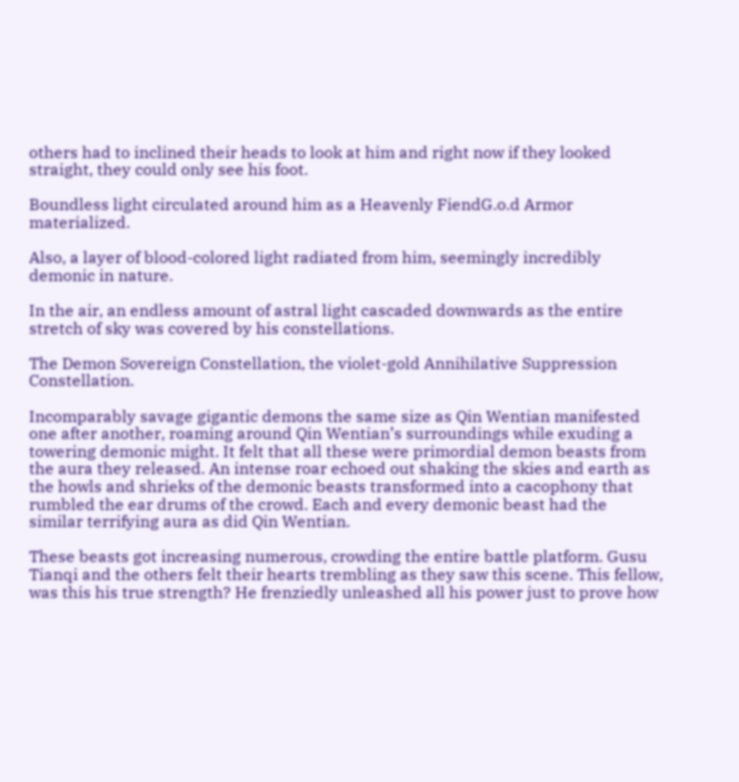others had to inclined their heads to look at him and right now if they looked straight, they could only see his foot.

Boundless light circulated around him as a Heavenly FiendG.o.d Armor materialized.

Also, a layer of blood-colored light radiated from him, seemingly incredibly demonic in nature.

In the air, an endless amount of astral light cascaded downwards as the entire stretch of sky was covered by his constellations.

The Demon Sovereign Constellation, the violet-gold Annihilative Suppression Constellation.

Incomparably savage gigantic demons the same size as Qin Wentian manifested one after another, roaming around Qin Wentian’s surroundings while exuding a towering demonic might. It felt that all these were primordial demon beasts from the aura they released. An intense roar echoed out shaking the skies and earth as the howls and shrieks of the demonic beasts transformed into a cacophony that rumbled the ear drums of the crowd. Each and every demonic beast had the similar terrifying aura as did Qin Wentian.

These beasts got increasing numerous, crowding the entire battle platform. Gusu Tianqi and the others felt their hearts trembling as they saw this scene. This fellow, was this his true strength? He frenziedly unleashed all his power just to prove how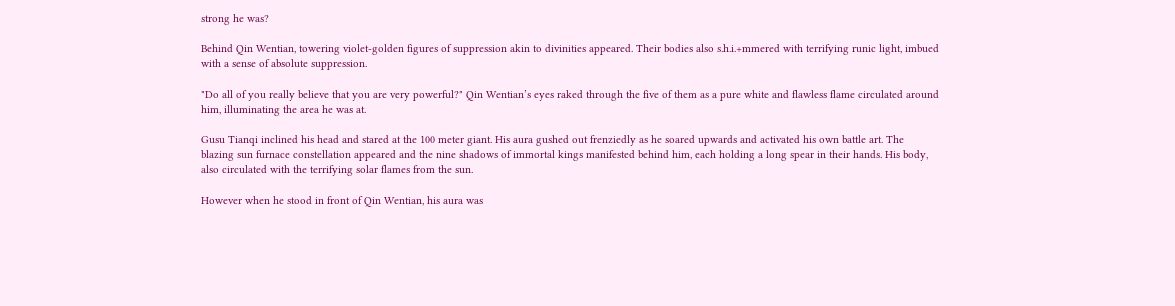strong he was?

Behind Qin Wentian, towering violet-golden figures of suppression akin to divinities appeared. Their bodies also s.h.i.+mmered with terrifying runic light, imbued with a sense of absolute suppression.

"Do all of you really believe that you are very powerful?" Qin Wentian’s eyes raked through the five of them as a pure white and flawless flame circulated around him, illuminating the area he was at.

Gusu Tianqi inclined his head and stared at the 100 meter giant. His aura gushed out frenziedly as he soared upwards and activated his own battle art. The blazing sun furnace constellation appeared and the nine shadows of immortal kings manifested behind him, each holding a long spear in their hands. His body, also circulated with the terrifying solar flames from the sun.

However when he stood in front of Qin Wentian, his aura was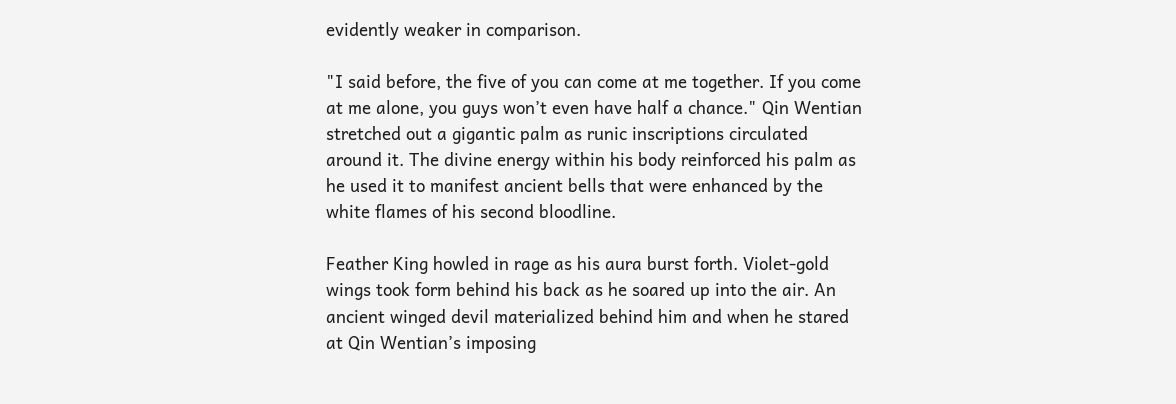evidently weaker in comparison.

"I said before, the five of you can come at me together. If you come at me alone, you guys won’t even have half a chance." Qin Wentian stretched out a gigantic palm as runic inscriptions circulated around it. The divine energy within his body reinforced his palm as he used it to manifest ancient bells that were enhanced by the white flames of his second bloodline.

Feather King howled in rage as his aura burst forth. Violet-gold wings took form behind his back as he soared up into the air. An ancient winged devil materialized behind him and when he stared at Qin Wentian’s imposing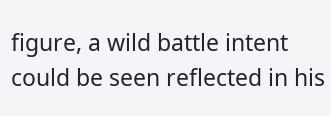figure, a wild battle intent could be seen reflected in his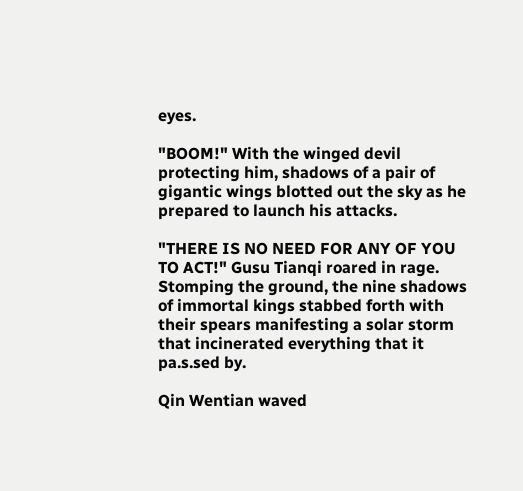eyes.

"BOOM!" With the winged devil protecting him, shadows of a pair of gigantic wings blotted out the sky as he prepared to launch his attacks.

"THERE IS NO NEED FOR ANY OF YOU TO ACT!" Gusu Tianqi roared in rage. Stomping the ground, the nine shadows of immortal kings stabbed forth with their spears manifesting a solar storm that incinerated everything that it pa.s.sed by.

Qin Wentian waved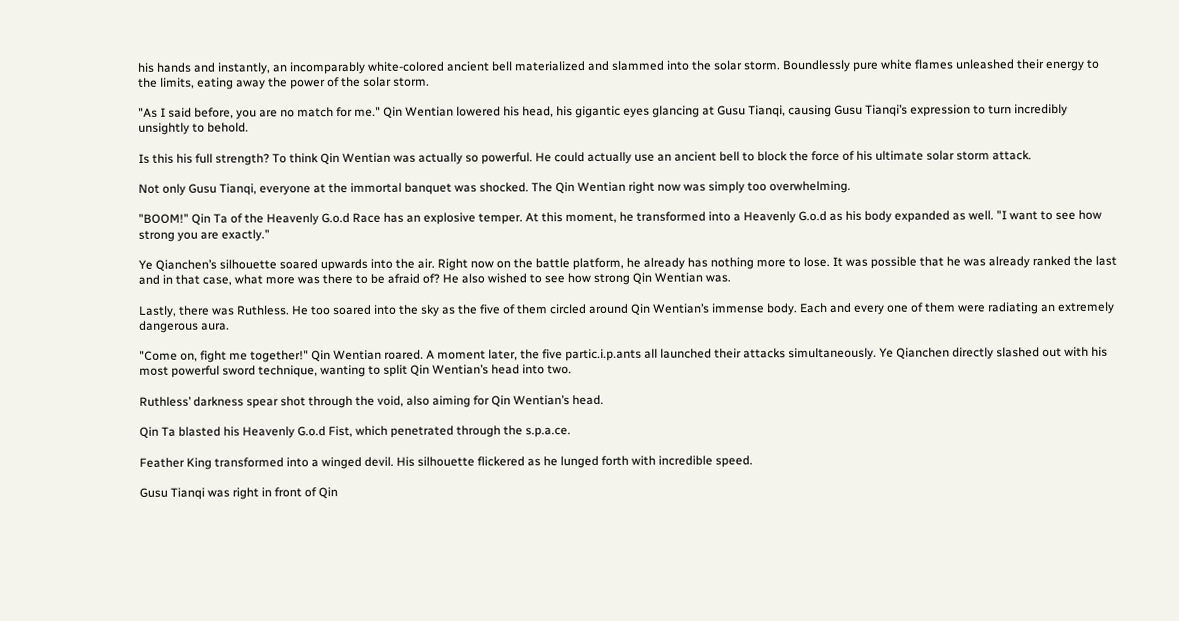his hands and instantly, an incomparably white-colored ancient bell materialized and slammed into the solar storm. Boundlessly pure white flames unleashed their energy to the limits, eating away the power of the solar storm.

"As I said before, you are no match for me." Qin Wentian lowered his head, his gigantic eyes glancing at Gusu Tianqi, causing Gusu Tianqi’s expression to turn incredibly unsightly to behold.

Is this his full strength? To think Qin Wentian was actually so powerful. He could actually use an ancient bell to block the force of his ultimate solar storm attack.

Not only Gusu Tianqi, everyone at the immortal banquet was shocked. The Qin Wentian right now was simply too overwhelming.

"BOOM!" Qin Ta of the Heavenly G.o.d Race has an explosive temper. At this moment, he transformed into a Heavenly G.o.d as his body expanded as well. "I want to see how strong you are exactly."

Ye Qianchen’s silhouette soared upwards into the air. Right now on the battle platform, he already has nothing more to lose. It was possible that he was already ranked the last and in that case, what more was there to be afraid of? He also wished to see how strong Qin Wentian was.

Lastly, there was Ruthless. He too soared into the sky as the five of them circled around Qin Wentian’s immense body. Each and every one of them were radiating an extremely dangerous aura.

"Come on, fight me together!" Qin Wentian roared. A moment later, the five partic.i.p.ants all launched their attacks simultaneously. Ye Qianchen directly slashed out with his most powerful sword technique, wanting to split Qin Wentian’s head into two.

Ruthless’ darkness spear shot through the void, also aiming for Qin Wentian’s head.

Qin Ta blasted his Heavenly G.o.d Fist, which penetrated through the s.p.a.ce.

Feather King transformed into a winged devil. His silhouette flickered as he lunged forth with incredible speed.

Gusu Tianqi was right in front of Qin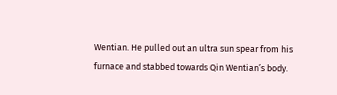Wentian. He pulled out an ultra sun spear from his furnace and stabbed towards Qin Wentian’s body.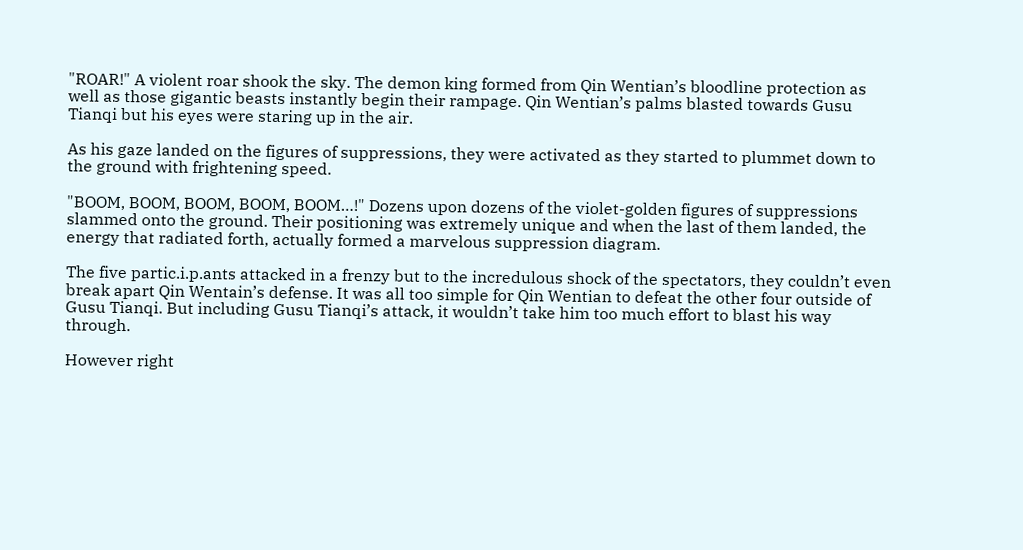"ROAR!" A violent roar shook the sky. The demon king formed from Qin Wentian’s bloodline protection as well as those gigantic beasts instantly begin their rampage. Qin Wentian’s palms blasted towards Gusu Tianqi but his eyes were staring up in the air.

As his gaze landed on the figures of suppressions, they were activated as they started to plummet down to the ground with frightening speed.

"BOOM, BOOM, BOOM, BOOM, BOOM…!" Dozens upon dozens of the violet-golden figures of suppressions slammed onto the ground. Their positioning was extremely unique and when the last of them landed, the energy that radiated forth, actually formed a marvelous suppression diagram.

The five partic.i.p.ants attacked in a frenzy but to the incredulous shock of the spectators, they couldn’t even break apart Qin Wentain’s defense. It was all too simple for Qin Wentian to defeat the other four outside of Gusu Tianqi. But including Gusu Tianqi’s attack, it wouldn’t take him too much effort to blast his way through.

However right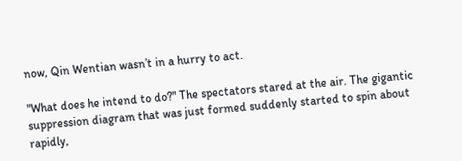now, Qin Wentian wasn’t in a hurry to act.

"What does he intend to do?" The spectators stared at the air. The gigantic suppression diagram that was just formed suddenly started to spin about rapidly,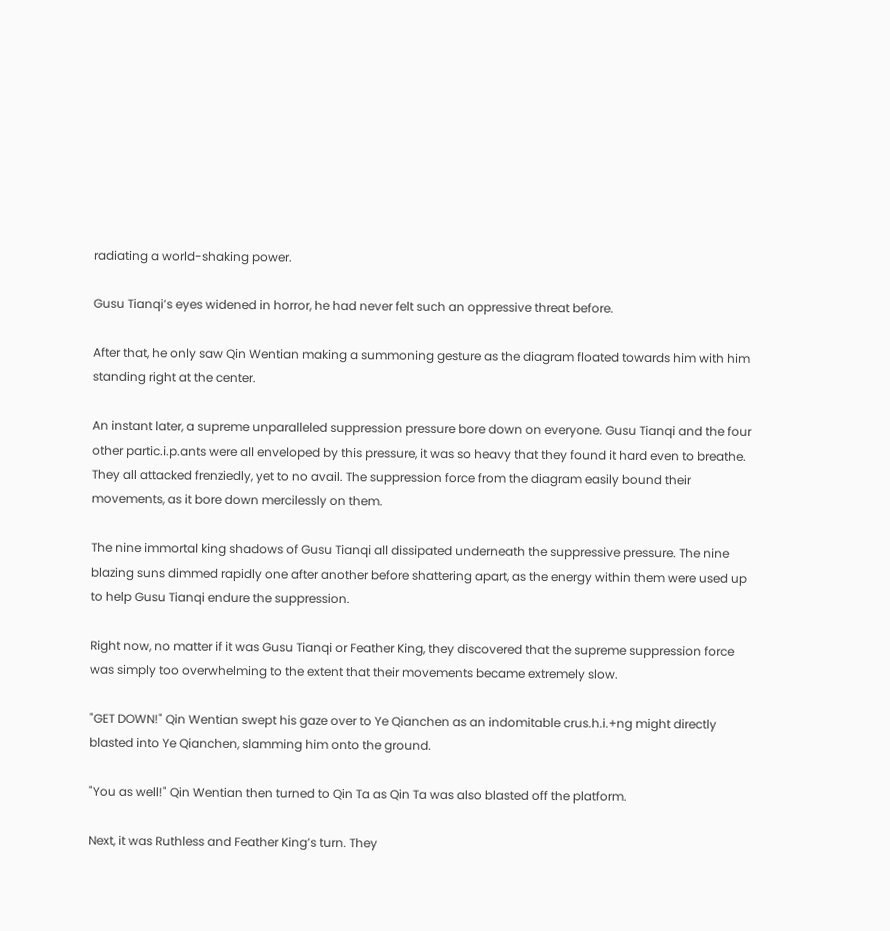radiating a world-shaking power.

Gusu Tianqi’s eyes widened in horror, he had never felt such an oppressive threat before.

After that, he only saw Qin Wentian making a summoning gesture as the diagram floated towards him with him standing right at the center.

An instant later, a supreme unparalleled suppression pressure bore down on everyone. Gusu Tianqi and the four other partic.i.p.ants were all enveloped by this pressure, it was so heavy that they found it hard even to breathe. They all attacked frenziedly, yet to no avail. The suppression force from the diagram easily bound their movements, as it bore down mercilessly on them.

The nine immortal king shadows of Gusu Tianqi all dissipated underneath the suppressive pressure. The nine blazing suns dimmed rapidly one after another before shattering apart, as the energy within them were used up to help Gusu Tianqi endure the suppression.

Right now, no matter if it was Gusu Tianqi or Feather King, they discovered that the supreme suppression force was simply too overwhelming to the extent that their movements became extremely slow.

"GET DOWN!" Qin Wentian swept his gaze over to Ye Qianchen as an indomitable crus.h.i.+ng might directly blasted into Ye Qianchen, slamming him onto the ground.

"You as well!" Qin Wentian then turned to Qin Ta as Qin Ta was also blasted off the platform.

Next, it was Ruthless and Feather King’s turn. They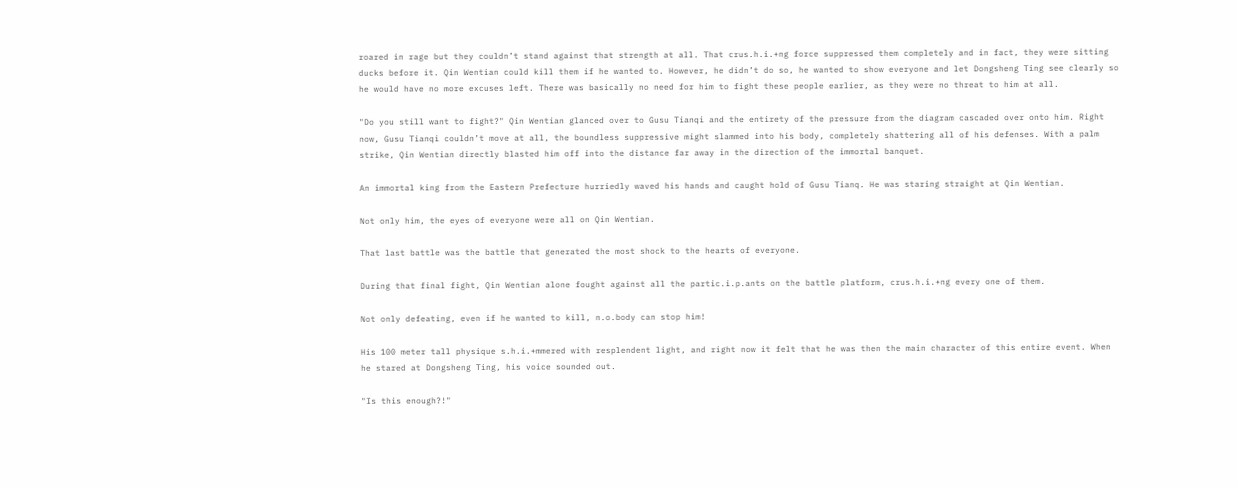roared in rage but they couldn’t stand against that strength at all. That crus.h.i.+ng force suppressed them completely and in fact, they were sitting ducks before it. Qin Wentian could kill them if he wanted to. However, he didn’t do so, he wanted to show everyone and let Dongsheng Ting see clearly so he would have no more excuses left. There was basically no need for him to fight these people earlier, as they were no threat to him at all.

"Do you still want to fight?" Qin Wentian glanced over to Gusu Tianqi and the entirety of the pressure from the diagram cascaded over onto him. Right now, Gusu Tianqi couldn’t move at all, the boundless suppressive might slammed into his body, completely shattering all of his defenses. With a palm strike, Qin Wentian directly blasted him off into the distance far away in the direction of the immortal banquet.

An immortal king from the Eastern Prefecture hurriedly waved his hands and caught hold of Gusu Tianq. He was staring straight at Qin Wentian.

Not only him, the eyes of everyone were all on Qin Wentian.

That last battle was the battle that generated the most shock to the hearts of everyone.

During that final fight, Qin Wentian alone fought against all the partic.i.p.ants on the battle platform, crus.h.i.+ng every one of them.

Not only defeating, even if he wanted to kill, n.o.body can stop him!

His 100 meter tall physique s.h.i.+mmered with resplendent light, and right now it felt that he was then the main character of this entire event. When he stared at Dongsheng Ting, his voice sounded out.

"Is this enough?!"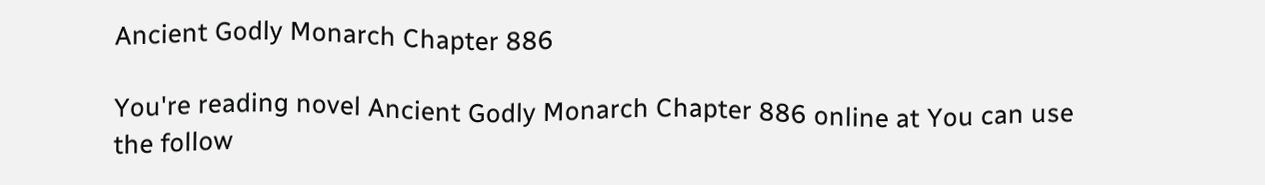Ancient Godly Monarch Chapter 886

You're reading novel Ancient Godly Monarch Chapter 886 online at You can use the follow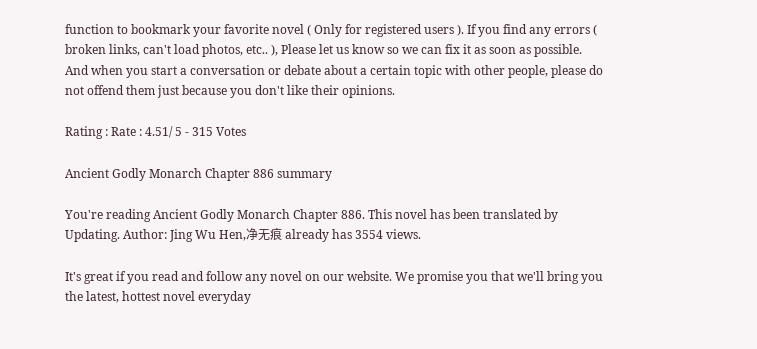function to bookmark your favorite novel ( Only for registered users ). If you find any errors ( broken links, can't load photos, etc.. ), Please let us know so we can fix it as soon as possible. And when you start a conversation or debate about a certain topic with other people, please do not offend them just because you don't like their opinions.

Rating : Rate : 4.51/ 5 - 315 Votes

Ancient Godly Monarch Chapter 886 summary

You're reading Ancient Godly Monarch Chapter 886. This novel has been translated by Updating. Author: Jing Wu Hen,净无痕 already has 3554 views.

It's great if you read and follow any novel on our website. We promise you that we'll bring you the latest, hottest novel everyday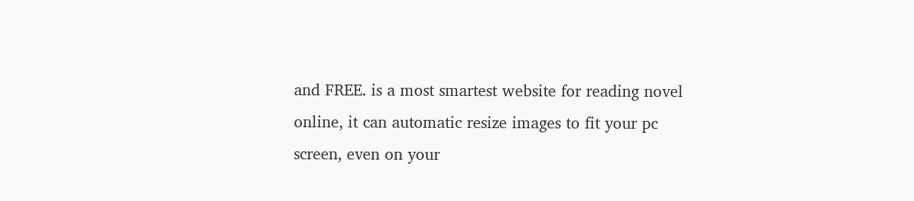and FREE. is a most smartest website for reading novel online, it can automatic resize images to fit your pc screen, even on your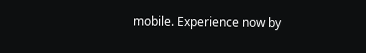mobile. Experience now by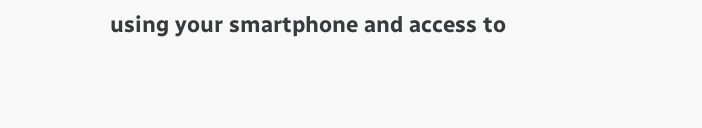using your smartphone and access to